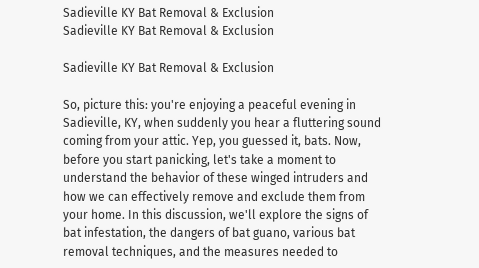Sadieville KY Bat Removal & Exclusion
Sadieville KY Bat Removal & Exclusion

Sadieville KY Bat Removal & Exclusion

So, picture this: you're enjoying a peaceful evening in Sadieville, KY, when suddenly you hear a fluttering sound coming from your attic. Yep, you guessed it, bats. Now, before you start panicking, let's take a moment to understand the behavior of these winged intruders and how we can effectively remove and exclude them from your home. In this discussion, we'll explore the signs of bat infestation, the dangers of bat guano, various bat removal techniques, and the measures needed to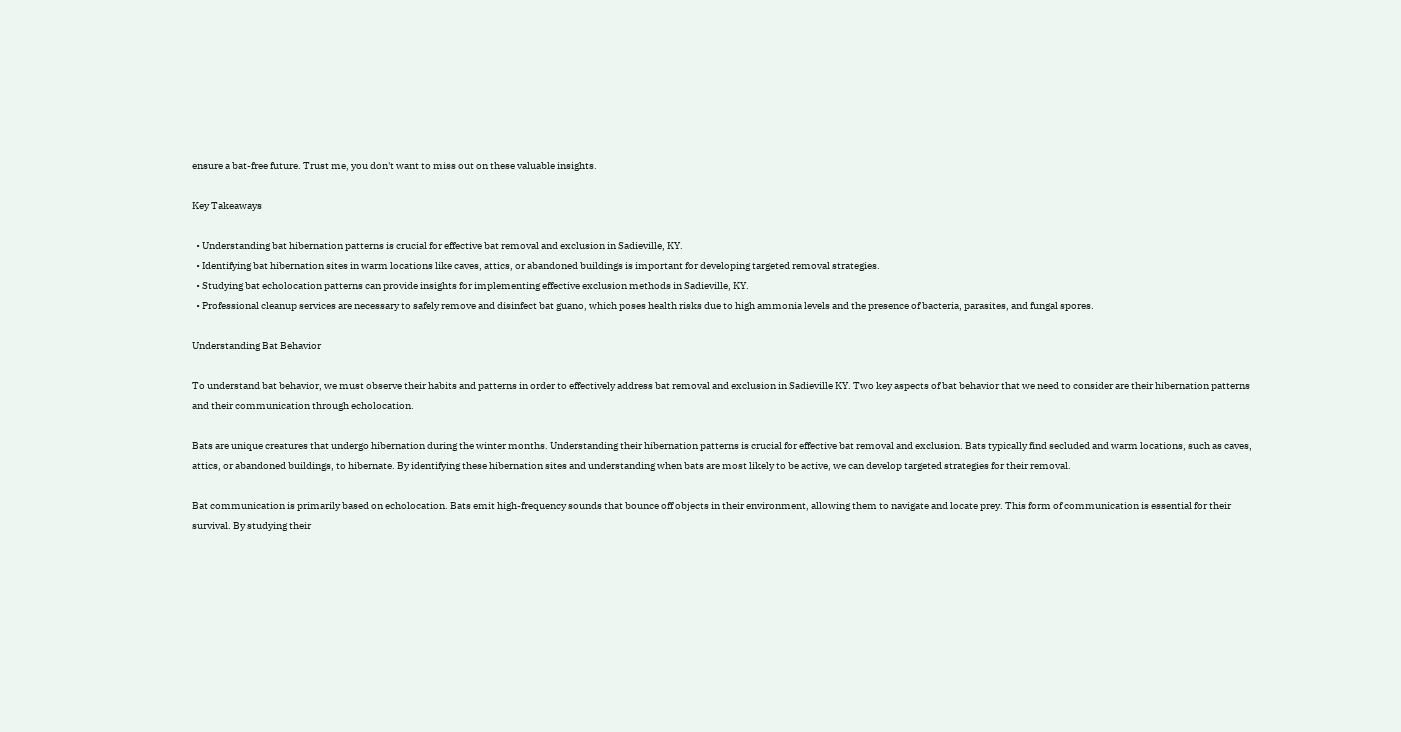ensure a bat-free future. Trust me, you don't want to miss out on these valuable insights.

Key Takeaways

  • Understanding bat hibernation patterns is crucial for effective bat removal and exclusion in Sadieville, KY.
  • Identifying bat hibernation sites in warm locations like caves, attics, or abandoned buildings is important for developing targeted removal strategies.
  • Studying bat echolocation patterns can provide insights for implementing effective exclusion methods in Sadieville, KY.
  • Professional cleanup services are necessary to safely remove and disinfect bat guano, which poses health risks due to high ammonia levels and the presence of bacteria, parasites, and fungal spores.

Understanding Bat Behavior

To understand bat behavior, we must observe their habits and patterns in order to effectively address bat removal and exclusion in Sadieville KY. Two key aspects of bat behavior that we need to consider are their hibernation patterns and their communication through echolocation.

Bats are unique creatures that undergo hibernation during the winter months. Understanding their hibernation patterns is crucial for effective bat removal and exclusion. Bats typically find secluded and warm locations, such as caves, attics, or abandoned buildings, to hibernate. By identifying these hibernation sites and understanding when bats are most likely to be active, we can develop targeted strategies for their removal.

Bat communication is primarily based on echolocation. Bats emit high-frequency sounds that bounce off objects in their environment, allowing them to navigate and locate prey. This form of communication is essential for their survival. By studying their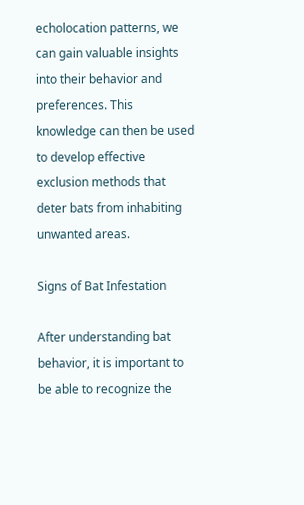echolocation patterns, we can gain valuable insights into their behavior and preferences. This knowledge can then be used to develop effective exclusion methods that deter bats from inhabiting unwanted areas.

Signs of Bat Infestation

After understanding bat behavior, it is important to be able to recognize the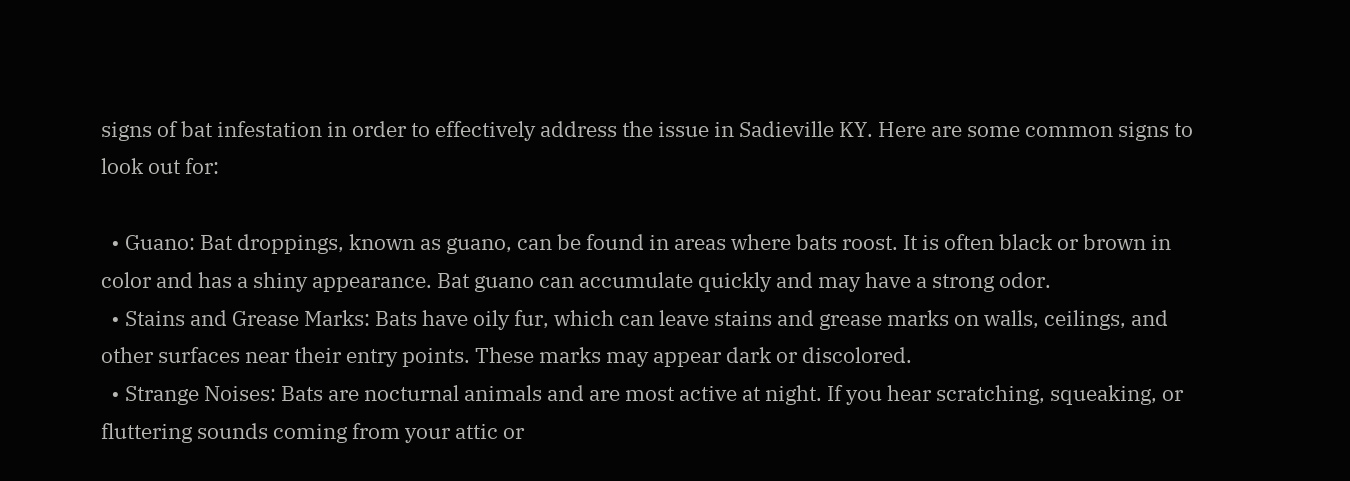signs of bat infestation in order to effectively address the issue in Sadieville KY. Here are some common signs to look out for:

  • Guano: Bat droppings, known as guano, can be found in areas where bats roost. It is often black or brown in color and has a shiny appearance. Bat guano can accumulate quickly and may have a strong odor.
  • Stains and Grease Marks: Bats have oily fur, which can leave stains and grease marks on walls, ceilings, and other surfaces near their entry points. These marks may appear dark or discolored.
  • Strange Noises: Bats are nocturnal animals and are most active at night. If you hear scratching, squeaking, or fluttering sounds coming from your attic or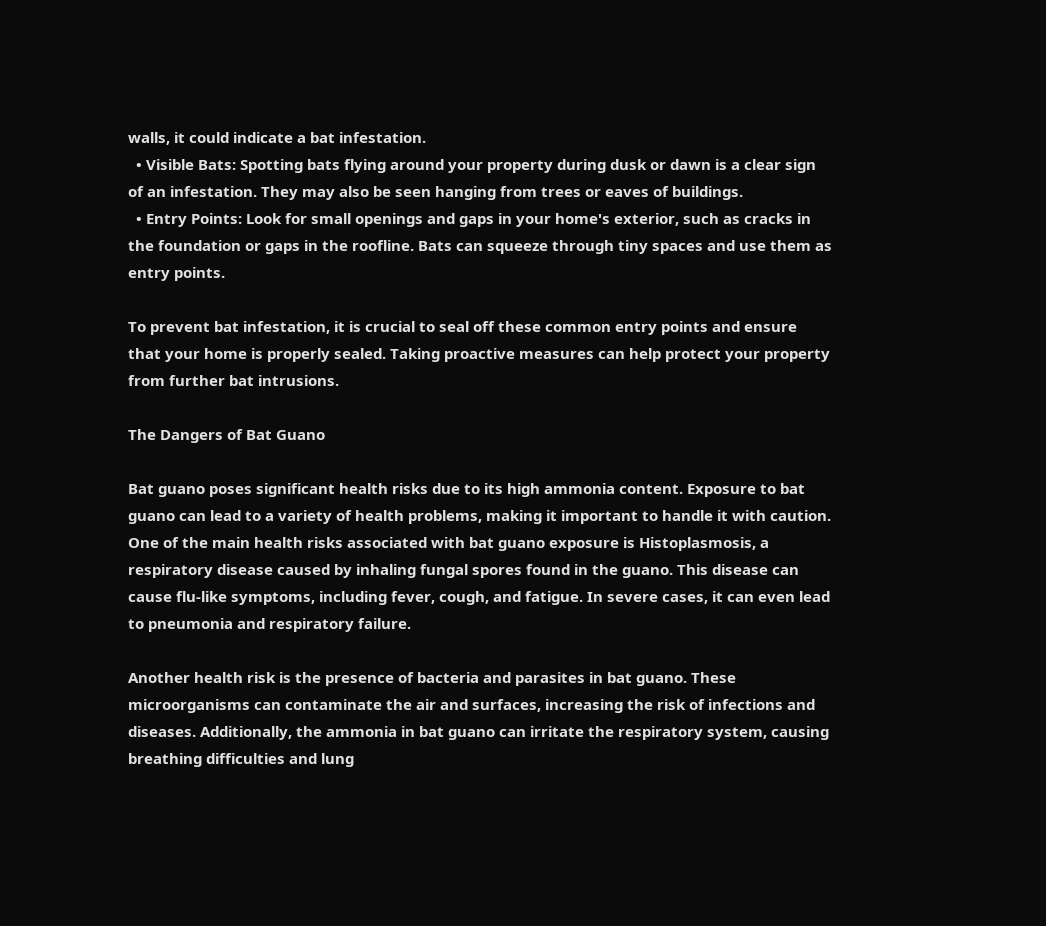walls, it could indicate a bat infestation.
  • Visible Bats: Spotting bats flying around your property during dusk or dawn is a clear sign of an infestation. They may also be seen hanging from trees or eaves of buildings.
  • Entry Points: Look for small openings and gaps in your home's exterior, such as cracks in the foundation or gaps in the roofline. Bats can squeeze through tiny spaces and use them as entry points.

To prevent bat infestation, it is crucial to seal off these common entry points and ensure that your home is properly sealed. Taking proactive measures can help protect your property from further bat intrusions.

The Dangers of Bat Guano

Bat guano poses significant health risks due to its high ammonia content. Exposure to bat guano can lead to a variety of health problems, making it important to handle it with caution. One of the main health risks associated with bat guano exposure is Histoplasmosis, a respiratory disease caused by inhaling fungal spores found in the guano. This disease can cause flu-like symptoms, including fever, cough, and fatigue. In severe cases, it can even lead to pneumonia and respiratory failure.

Another health risk is the presence of bacteria and parasites in bat guano. These microorganisms can contaminate the air and surfaces, increasing the risk of infections and diseases. Additionally, the ammonia in bat guano can irritate the respiratory system, causing breathing difficulties and lung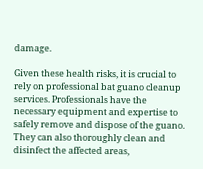damage.

Given these health risks, it is crucial to rely on professional bat guano cleanup services. Professionals have the necessary equipment and expertise to safely remove and dispose of the guano. They can also thoroughly clean and disinfect the affected areas,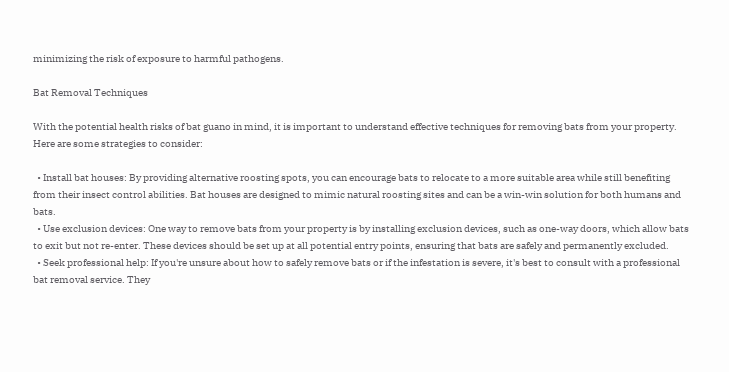minimizing the risk of exposure to harmful pathogens.

Bat Removal Techniques

With the potential health risks of bat guano in mind, it is important to understand effective techniques for removing bats from your property. Here are some strategies to consider:

  • Install bat houses: By providing alternative roosting spots, you can encourage bats to relocate to a more suitable area while still benefiting from their insect control abilities. Bat houses are designed to mimic natural roosting sites and can be a win-win solution for both humans and bats.
  • Use exclusion devices: One way to remove bats from your property is by installing exclusion devices, such as one-way doors, which allow bats to exit but not re-enter. These devices should be set up at all potential entry points, ensuring that bats are safely and permanently excluded.
  • Seek professional help: If you're unsure about how to safely remove bats or if the infestation is severe, it's best to consult with a professional bat removal service. They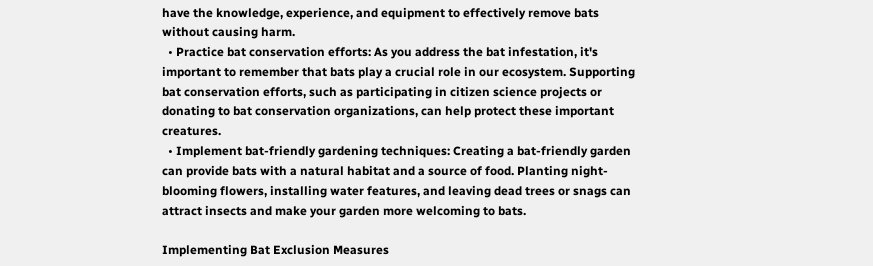have the knowledge, experience, and equipment to effectively remove bats without causing harm.
  • Practice bat conservation efforts: As you address the bat infestation, it's important to remember that bats play a crucial role in our ecosystem. Supporting bat conservation efforts, such as participating in citizen science projects or donating to bat conservation organizations, can help protect these important creatures.
  • Implement bat-friendly gardening techniques: Creating a bat-friendly garden can provide bats with a natural habitat and a source of food. Planting night-blooming flowers, installing water features, and leaving dead trees or snags can attract insects and make your garden more welcoming to bats.

Implementing Bat Exclusion Measures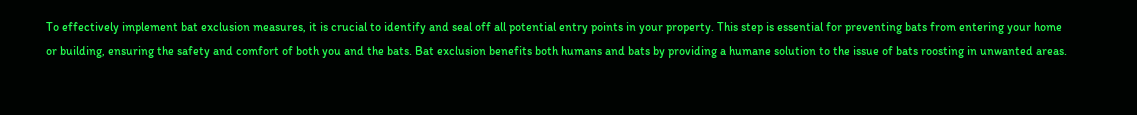To effectively implement bat exclusion measures, it is crucial to identify and seal off all potential entry points in your property. This step is essential for preventing bats from entering your home or building, ensuring the safety and comfort of both you and the bats. Bat exclusion benefits both humans and bats by providing a humane solution to the issue of bats roosting in unwanted areas.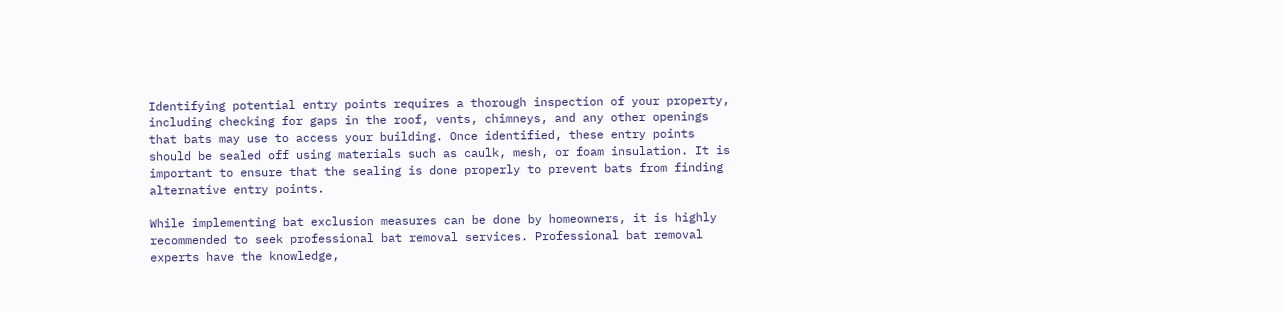Identifying potential entry points requires a thorough inspection of your property, including checking for gaps in the roof, vents, chimneys, and any other openings that bats may use to access your building. Once identified, these entry points should be sealed off using materials such as caulk, mesh, or foam insulation. It is important to ensure that the sealing is done properly to prevent bats from finding alternative entry points.

While implementing bat exclusion measures can be done by homeowners, it is highly recommended to seek professional bat removal services. Professional bat removal experts have the knowledge,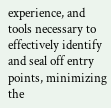experience, and tools necessary to effectively identify and seal off entry points, minimizing the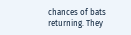chances of bats returning. They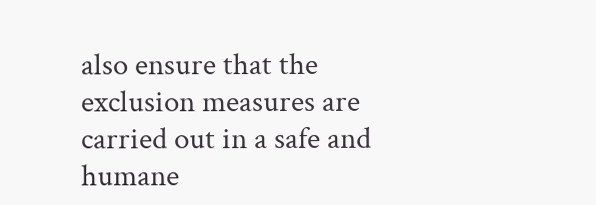also ensure that the exclusion measures are carried out in a safe and humane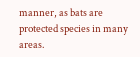manner, as bats are protected species in many areas.